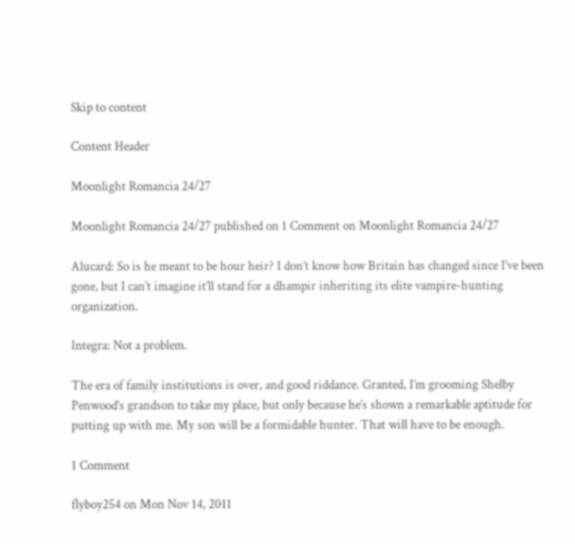Skip to content

Content Header

Moonlight Romancia 24/27

Moonlight Romancia 24/27 published on 1 Comment on Moonlight Romancia 24/27

Alucard: So is he meant to be hour heir? I don’t know how Britain has changed since I’ve been gone, but I can’t imagine it’ll stand for a dhampir inheriting its elite vampire-hunting organization.

Integra: Not a problem.

The era of family institutions is over, and good riddance. Granted, I’m grooming Shelby Penwood’s grandson to take my place, but only because he’s shown a remarkable aptitude for putting up with me. My son will be a formidable hunter. That will have to be enough.

1 Comment

flyboy254 on Mon Nov 14, 2011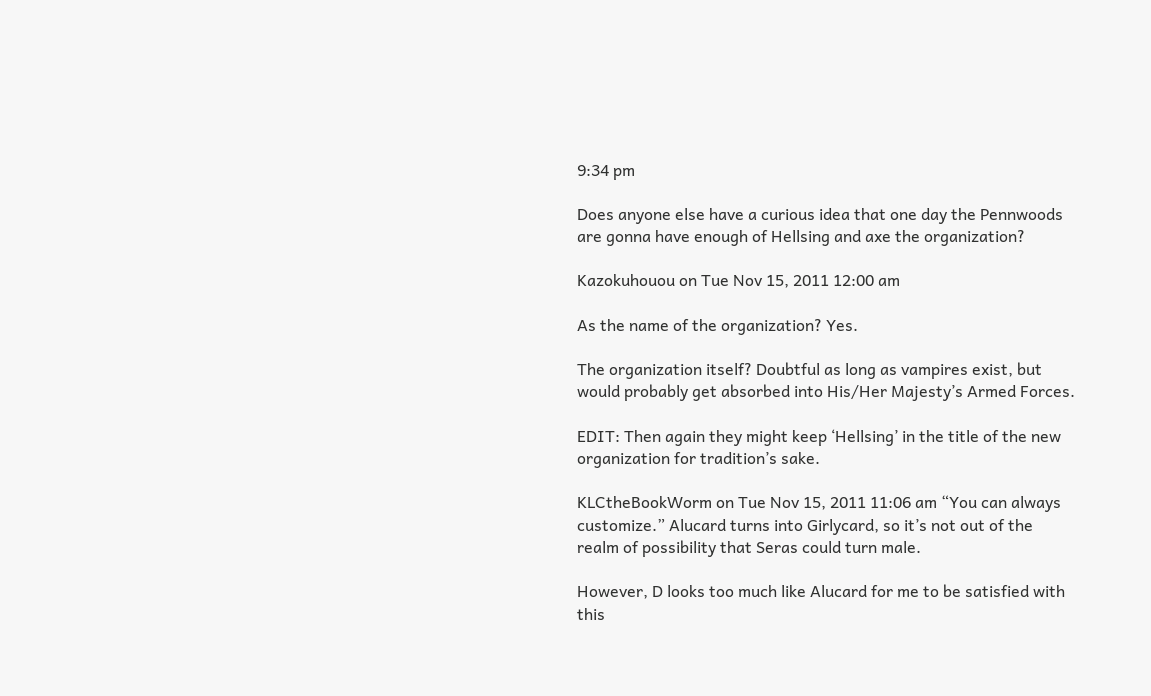9:34 pm

Does anyone else have a curious idea that one day the Pennwoods are gonna have enough of Hellsing and axe the organization?

Kazokuhouou on Tue Nov 15, 2011 12:00 am

As the name of the organization? Yes.

The organization itself? Doubtful as long as vampires exist, but would probably get absorbed into His/Her Majesty’s Armed Forces.

EDIT: Then again they might keep ‘Hellsing’ in the title of the new organization for tradition’s sake.

KLCtheBookWorm on Tue Nov 15, 2011 11:06 am “You can always customize.” Alucard turns into Girlycard, so it’s not out of the realm of possibility that Seras could turn male.

However, D looks too much like Alucard for me to be satisfied with this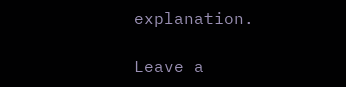explanation.

Leave a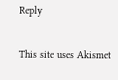Reply

This site uses Akismet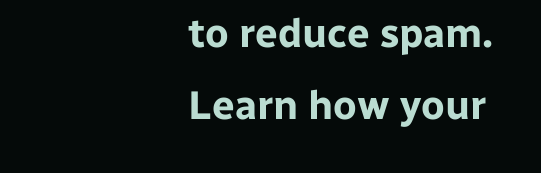to reduce spam. Learn how your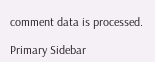comment data is processed.

Primary Sidebar